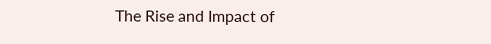The Rise and Impact of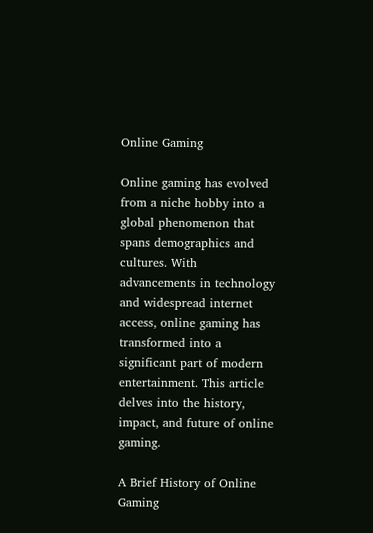Online Gaming

Online gaming has evolved from a niche hobby into a global phenomenon that spans demographics and cultures. With advancements in technology and widespread internet access, online gaming has transformed into a significant part of modern entertainment. This article delves into the history, impact, and future of online gaming.

A Brief History of Online Gaming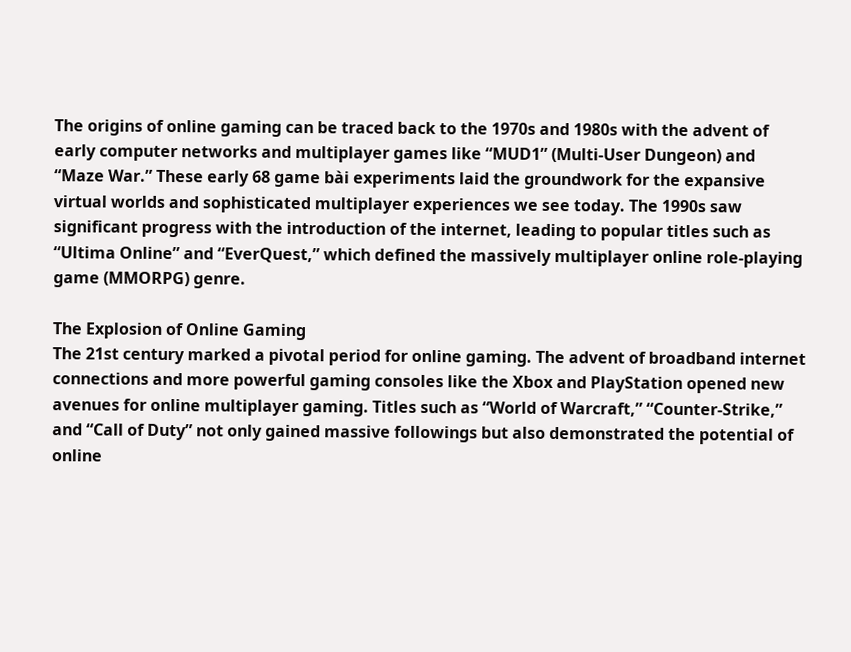The origins of online gaming can be traced back to the 1970s and 1980s with the advent of early computer networks and multiplayer games like “MUD1” (Multi-User Dungeon) and “Maze War.” These early 68 game bài experiments laid the groundwork for the expansive virtual worlds and sophisticated multiplayer experiences we see today. The 1990s saw significant progress with the introduction of the internet, leading to popular titles such as “Ultima Online” and “EverQuest,” which defined the massively multiplayer online role-playing game (MMORPG) genre.

The Explosion of Online Gaming
The 21st century marked a pivotal period for online gaming. The advent of broadband internet connections and more powerful gaming consoles like the Xbox and PlayStation opened new avenues for online multiplayer gaming. Titles such as “World of Warcraft,” “Counter-Strike,” and “Call of Duty” not only gained massive followings but also demonstrated the potential of online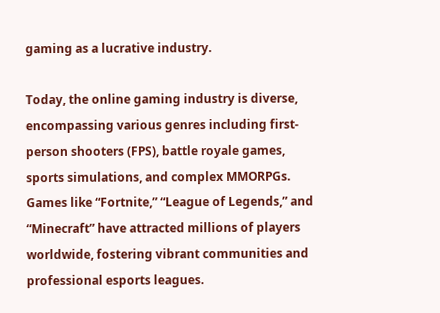gaming as a lucrative industry.

Today, the online gaming industry is diverse, encompassing various genres including first-person shooters (FPS), battle royale games, sports simulations, and complex MMORPGs. Games like “Fortnite,” “League of Legends,” and “Minecraft” have attracted millions of players worldwide, fostering vibrant communities and professional esports leagues.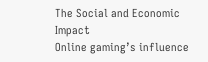The Social and Economic Impact
Online gaming’s influence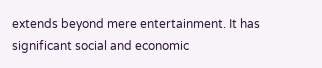extends beyond mere entertainment. It has significant social and economic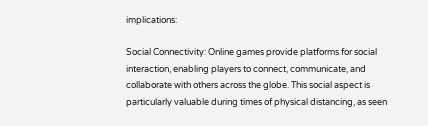implications:

Social Connectivity: Online games provide platforms for social interaction, enabling players to connect, communicate, and collaborate with others across the globe. This social aspect is particularly valuable during times of physical distancing, as seen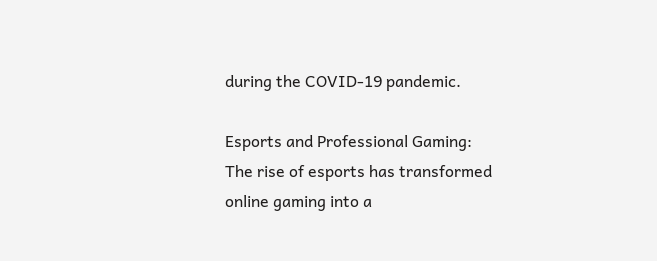during the COVID-19 pandemic.

Esports and Professional Gaming: The rise of esports has transformed online gaming into a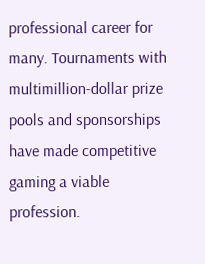professional career for many. Tournaments with multimillion-dollar prize pools and sponsorships have made competitive gaming a viable profession.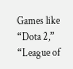Games like “Dota 2,” “League of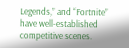Legends,” and “Fortnite” have well-established competitive scenes.